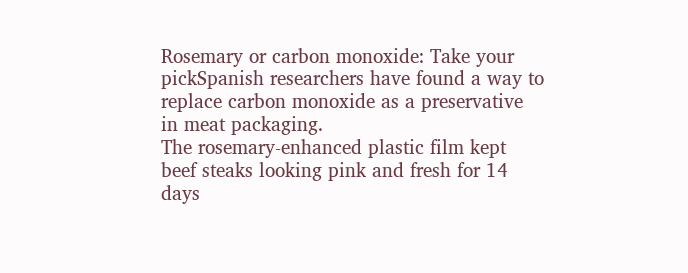Rosemary or carbon monoxide: Take your pickSpanish researchers have found a way to replace carbon monoxide as a preservative in meat packaging.
The rosemary-enhanced plastic film kept beef steaks looking pink and fresh for 14 days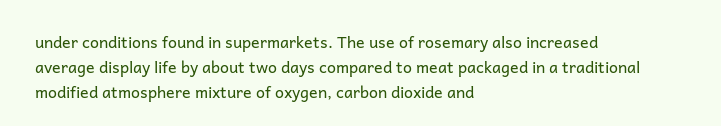under conditions found in supermarkets. The use of rosemary also increased average display life by about two days compared to meat packaged in a traditional modified atmosphere mixture of oxygen, carbon dioxide and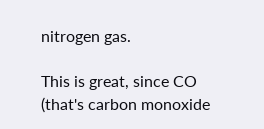nitrogen gas.

This is great, since CO (that's carbon monoxide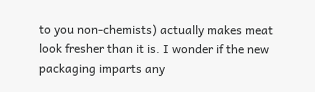to you non-chemists) actually makes meat look fresher than it is. I wonder if the new packaging imparts any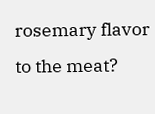rosemary flavor to the meat?